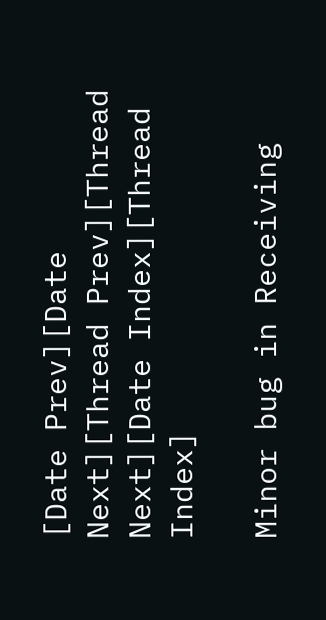[Date Prev][Date Next][Thread Prev][Thread Next][Date Index][Thread Index]

Minor bug in Receiving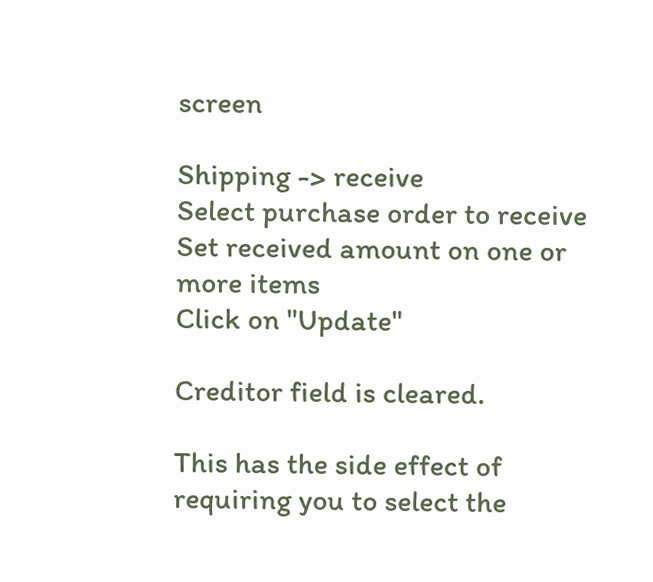screen

Shipping -> receive
Select purchase order to receive
Set received amount on one or more items
Click on "Update"

Creditor field is cleared.

This has the side effect of requiring you to select the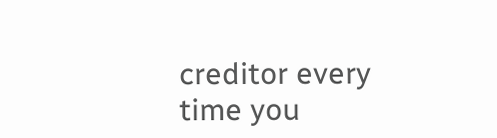creditor every time you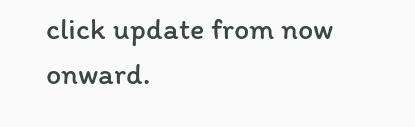click update from now onward.